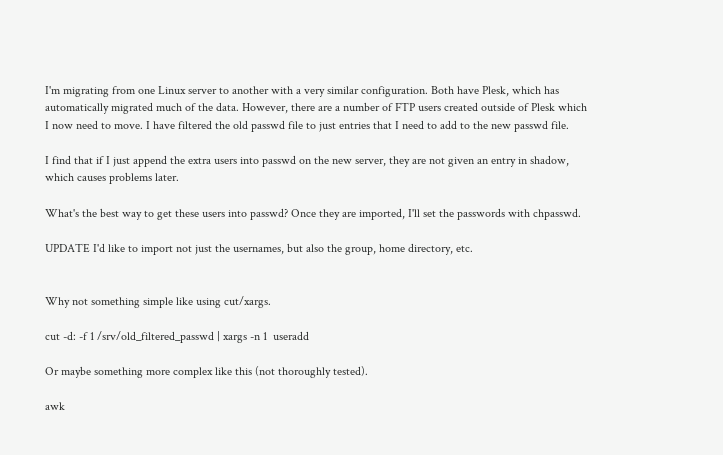I'm migrating from one Linux server to another with a very similar configuration. Both have Plesk, which has automatically migrated much of the data. However, there are a number of FTP users created outside of Plesk which I now need to move. I have filtered the old passwd file to just entries that I need to add to the new passwd file.

I find that if I just append the extra users into passwd on the new server, they are not given an entry in shadow, which causes problems later.

What's the best way to get these users into passwd? Once they are imported, I'll set the passwords with chpasswd.

UPDATE I'd like to import not just the usernames, but also the group, home directory, etc.


Why not something simple like using cut/xargs.

cut -d: -f 1 /srv/old_filtered_passwd | xargs -n 1  useradd

Or maybe something more complex like this (not thoroughly tested).

awk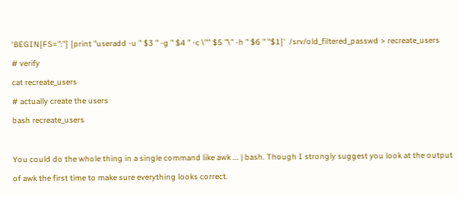'BEGIN{FS=":"} {print "useradd -u " $3 " -g " $4 " -c \"" $5 "\" -h " $6 " "$1}'  /srv/old_filtered_passwd > recreate_users
# verify
cat recreate_users
# actually create the users
bash recreate_users

You could do the whole thing in a single command like awk ... | bash. Though I strongly suggest you look at the output of awk the first time to make sure everything looks correct.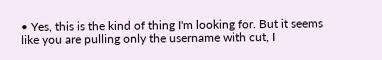• Yes, this is the kind of thing I'm looking for. But it seems like you are pulling only the username with cut, I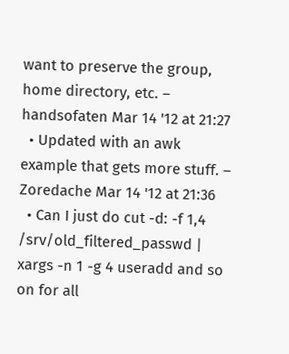want to preserve the group, home directory, etc. – handsofaten Mar 14 '12 at 21:27
  • Updated with an awk example that gets more stuff. – Zoredache Mar 14 '12 at 21:36
  • Can I just do cut -d: -f 1,4 /srv/old_filtered_passwd | xargs -n 1 -g 4 useradd and so on for all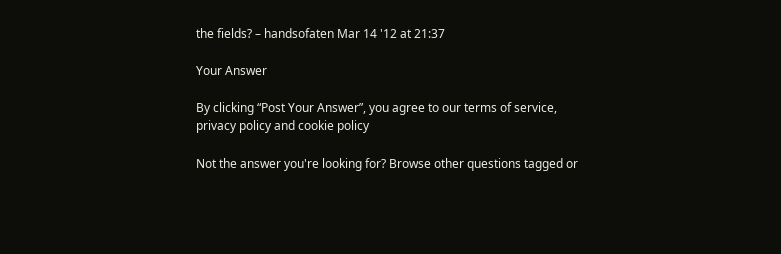the fields? – handsofaten Mar 14 '12 at 21:37

Your Answer

By clicking “Post Your Answer”, you agree to our terms of service, privacy policy and cookie policy

Not the answer you're looking for? Browse other questions tagged or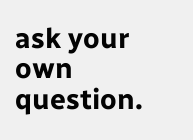ask your own question.